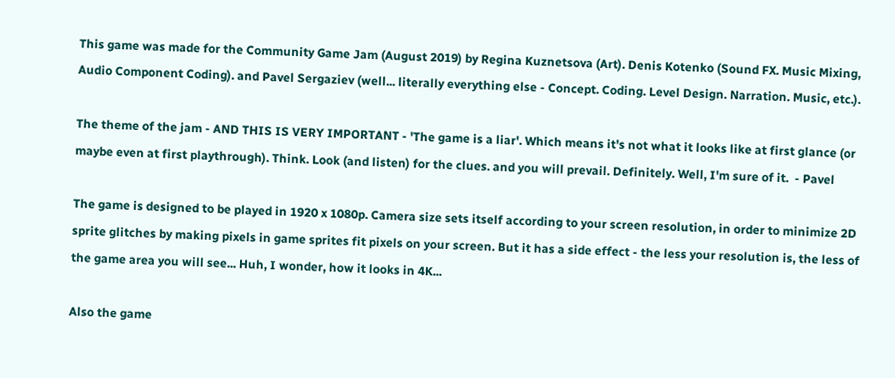This game was made for the Community Game Jam (August 2019) by Regina Kuznetsova (Art). Denis Kotenko (Sound FX. Music Mixing, Audio Component Coding). and Pavel Sergaziev (well... literally everything else - Concept. Coding. Level Design. Narration. Music, etc.).

The theme of the jam - AND THIS IS VERY IMPORTANT - 'The game is a liar'. Which means it's not what it looks like at first glance (or maybe even at first playthrough). Think. Look (and listen) for the clues. and you will prevail. Definitely. Well, I'm sure of it.  - Pavel

The game is designed to be played in 1920 x 1080p. Camera size sets itself according to your screen resolution, in order to minimize 2D sprite glitches by making pixels in game sprites fit pixels on your screen. But it has a side effect - the less your resolution is, the less of the game area you will see... Huh, I wonder, how it looks in 4K...

Also the game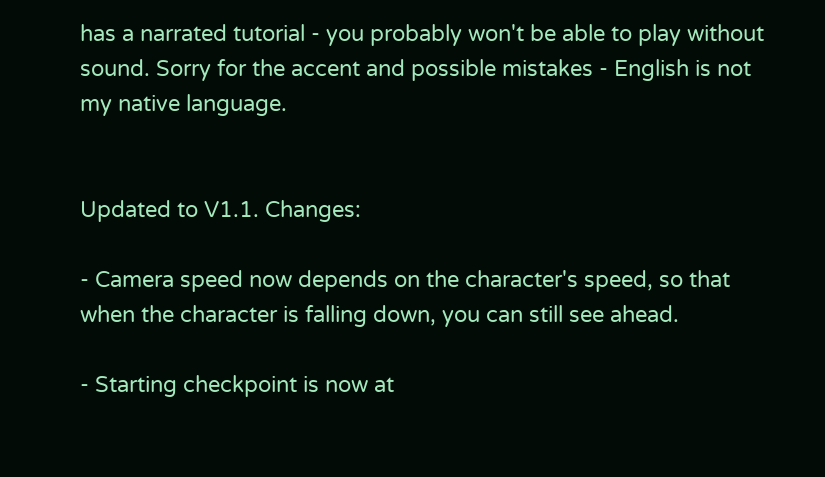has a narrated tutorial - you probably won't be able to play without sound. Sorry for the accent and possible mistakes - English is not my native language.


Updated to V1.1. Changes:

- Camera speed now depends on the character's speed, so that when the character is falling down, you can still see ahead.

- Starting checkpoint is now at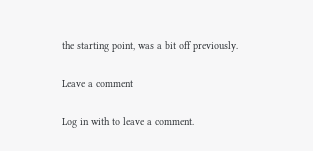the starting point, was a bit off previously.

Leave a comment

Log in with to leave a comment.